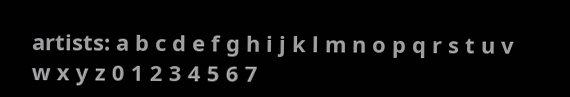artists: a b c d e f g h i j k l m n o p q r s t u v w x y z 0 1 2 3 4 5 6 7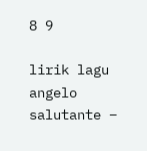8 9

lirik lagu angelo salutante –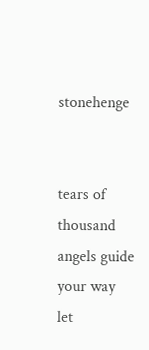stonehenge


tears of thousand angels guide your way
let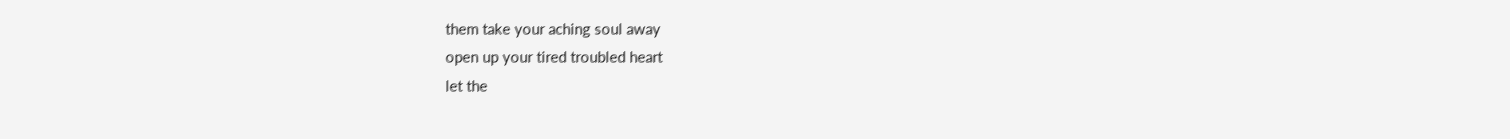them take your aching soul away
open up your tired troubled heart
let the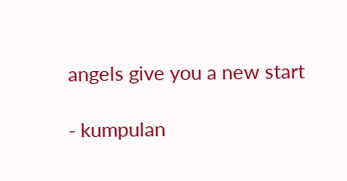angels give you a new start

- kumpulan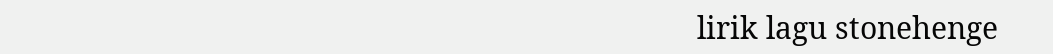lirik lagu stonehenge